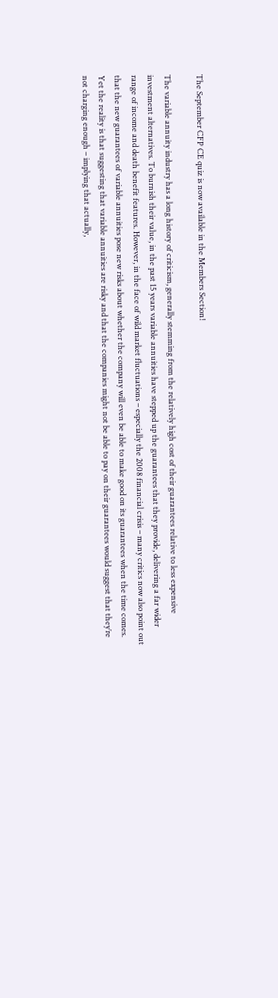The September CFP CE quiz is now available in the Members Section!

The variable annuity industry has a long history of criticism, generally stemming from the relatively high cost of their guarantees relative to less expensive investment alternatives. To burnish their value, in the past 15 years variable annuities have stepped up the guarantees that they provide, delivering a far wider range of income and death benefit features. However, in the face of wild market fluctuations – especially the 2008 financial crisis – many critics now also point out that the new guarantees of variable annuities pose new risks about whether the company will even be able to make good on its guarantees when the time comes. Yet the reality is that suggesting that variable annuities are risky and that the companies might not be able to pay on their guarantees would suggest that they’re not charging enough – implying that actually,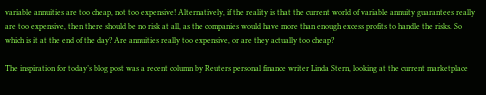variable annuities are too cheap, not too expensive! Alternatively, if the reality is that the current world of variable annuity guarantees really are too expensive, then there should be no risk at all, as the companies would have more than enough excess profits to handle the risks. So which is it at the end of the day? Are annuities really too expensive, or are they actually too cheap?

The inspiration for today’s blog post was a recent column by Reuters personal finance writer Linda Stern, looking at the current marketplace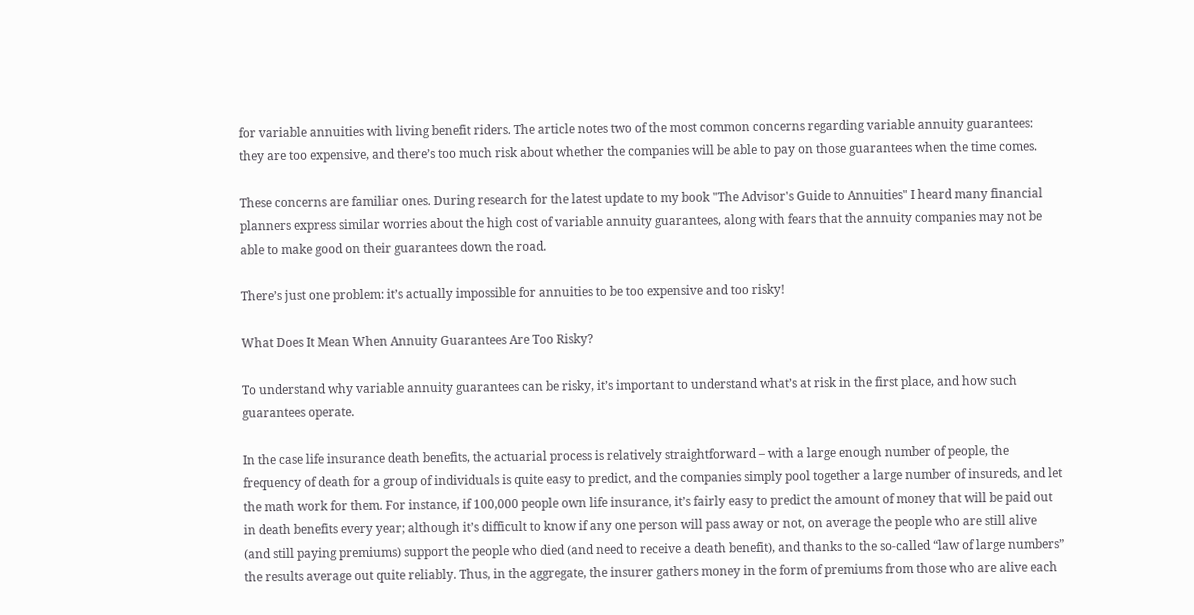for variable annuities with living benefit riders. The article notes two of the most common concerns regarding variable annuity guarantees: they are too expensive, and there’s too much risk about whether the companies will be able to pay on those guarantees when the time comes.

These concerns are familiar ones. During research for the latest update to my book "The Advisor's Guide to Annuities" I heard many financial planners express similar worries about the high cost of variable annuity guarantees, along with fears that the annuity companies may not be able to make good on their guarantees down the road.

There’s just one problem: it’s actually impossible for annuities to be too expensive and too risky!

What Does It Mean When Annuity Guarantees Are Too Risky?

To understand why variable annuity guarantees can be risky, it’s important to understand what’s at risk in the first place, and how such guarantees operate.

In the case life insurance death benefits, the actuarial process is relatively straightforward – with a large enough number of people, the frequency of death for a group of individuals is quite easy to predict, and the companies simply pool together a large number of insureds, and let the math work for them. For instance, if 100,000 people own life insurance, it’s fairly easy to predict the amount of money that will be paid out in death benefits every year; although it’s difficult to know if any one person will pass away or not, on average the people who are still alive (and still paying premiums) support the people who died (and need to receive a death benefit), and thanks to the so-called “law of large numbers” the results average out quite reliably. Thus, in the aggregate, the insurer gathers money in the form of premiums from those who are alive each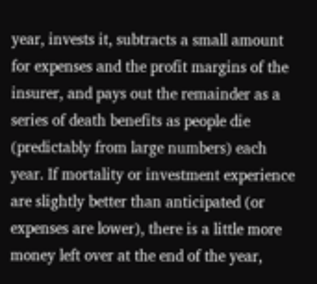year, invests it, subtracts a small amount for expenses and the profit margins of the insurer, and pays out the remainder as a series of death benefits as people die (predictably from large numbers) each year. If mortality or investment experience are slightly better than anticipated (or expenses are lower), there is a little more money left over at the end of the year,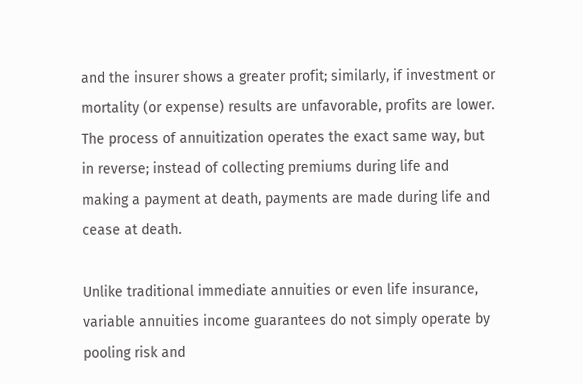and the insurer shows a greater profit; similarly, if investment or mortality (or expense) results are unfavorable, profits are lower. The process of annuitization operates the exact same way, but in reverse; instead of collecting premiums during life and making a payment at death, payments are made during life and cease at death.

Unlike traditional immediate annuities or even life insurance, variable annuities income guarantees do not simply operate by pooling risk and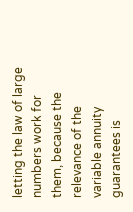letting the law of large numbers work for them, because the relevance of the variable annuity guarantees is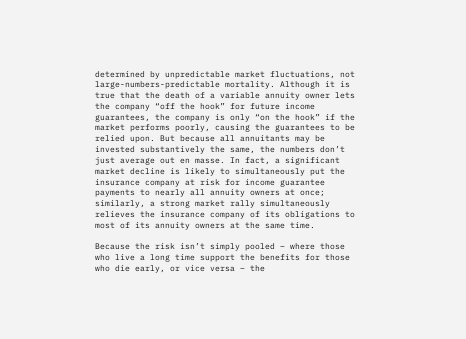determined by unpredictable market fluctuations, not large-numbers-predictable mortality. Although it is true that the death of a variable annuity owner lets the company “off the hook” for future income guarantees, the company is only “on the hook” if the market performs poorly, causing the guarantees to be relied upon. But because all annuitants may be invested substantively the same, the numbers don’t just average out en masse. In fact, a significant market decline is likely to simultaneously put the insurance company at risk for income guarantee payments to nearly all annuity owners at once; similarly, a strong market rally simultaneously relieves the insurance company of its obligations to most of its annuity owners at the same time.

Because the risk isn’t simply pooled – where those who live a long time support the benefits for those who die early, or vice versa – the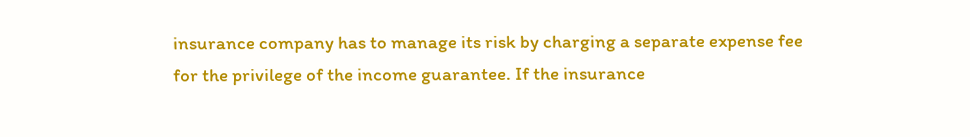insurance company has to manage its risk by charging a separate expense fee for the privilege of the income guarantee. If the insurance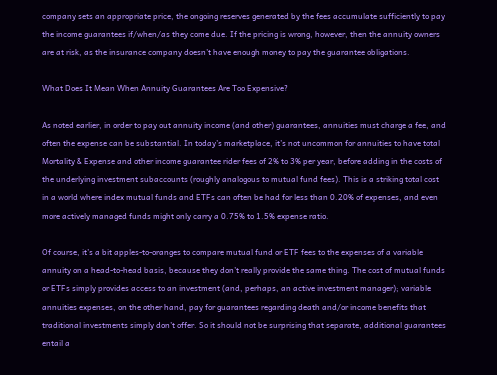company sets an appropriate price, the ongoing reserves generated by the fees accumulate sufficiently to pay the income guarantees if/when/as they come due. If the pricing is wrong, however, then the annuity owners are at risk, as the insurance company doesn’t have enough money to pay the guarantee obligations.

What Does It Mean When Annuity Guarantees Are Too Expensive?

As noted earlier, in order to pay out annuity income (and other) guarantees, annuities must charge a fee, and often the expense can be substantial. In today’s marketplace, it’s not uncommon for annuities to have total Mortality & Expense and other income guarantee rider fees of 2% to 3% per year, before adding in the costs of the underlying investment subaccounts (roughly analogous to mutual fund fees). This is a striking total cost in a world where index mutual funds and ETFs can often be had for less than 0.20% of expenses, and even more actively managed funds might only carry a 0.75% to 1.5% expense ratio.

Of course, it’s a bit apples-to-oranges to compare mutual fund or ETF fees to the expenses of a variable annuity on a head-to-head basis, because they don’t really provide the same thing. The cost of mutual funds or ETFs simply provides access to an investment (and, perhaps, an active investment manager); variable annuities expenses, on the other hand, pay for guarantees regarding death and/or income benefits that traditional investments simply don’t offer. So it should not be surprising that separate, additional guarantees entail a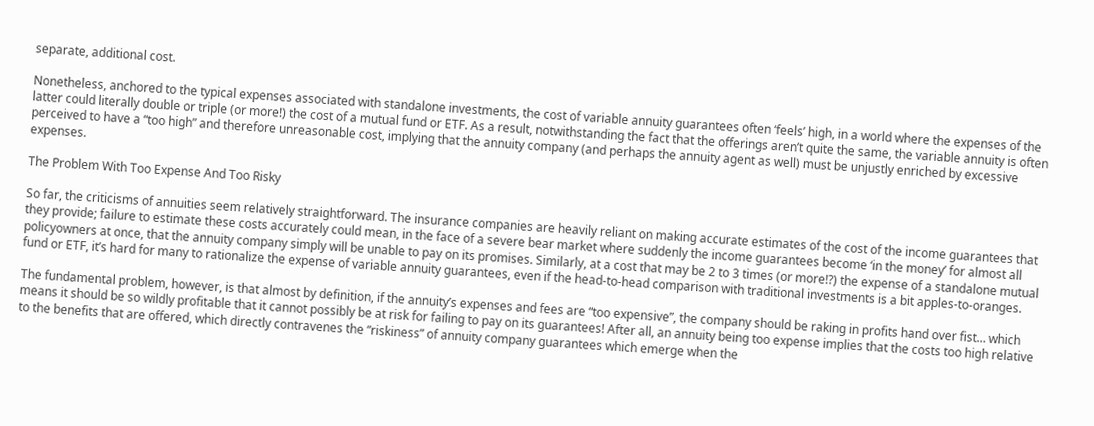separate, additional cost.

Nonetheless, anchored to the typical expenses associated with standalone investments, the cost of variable annuity guarantees often ‘feels’ high, in a world where the expenses of the latter could literally double or triple (or more!) the cost of a mutual fund or ETF. As a result, notwithstanding the fact that the offerings aren’t quite the same, the variable annuity is often perceived to have a “too high” and therefore unreasonable cost, implying that the annuity company (and perhaps the annuity agent as well) must be unjustly enriched by excessive expenses.

The Problem With Too Expense And Too Risky

So far, the criticisms of annuities seem relatively straightforward. The insurance companies are heavily reliant on making accurate estimates of the cost of the income guarantees that they provide; failure to estimate these costs accurately could mean, in the face of a severe bear market where suddenly the income guarantees become ‘in the money’ for almost all policyowners at once, that the annuity company simply will be unable to pay on its promises. Similarly, at a cost that may be 2 to 3 times (or more!?) the expense of a standalone mutual fund or ETF, it’s hard for many to rationalize the expense of variable annuity guarantees, even if the head-to-head comparison with traditional investments is a bit apples-to-oranges.

The fundamental problem, however, is that almost by definition, if the annuity’s expenses and fees are “too expensive”, the company should be raking in profits hand over fist… which means it should be so wildly profitable that it cannot possibly be at risk for failing to pay on its guarantees! After all, an annuity being too expense implies that the costs too high relative to the benefits that are offered, which directly contravenes the “riskiness” of annuity company guarantees which emerge when the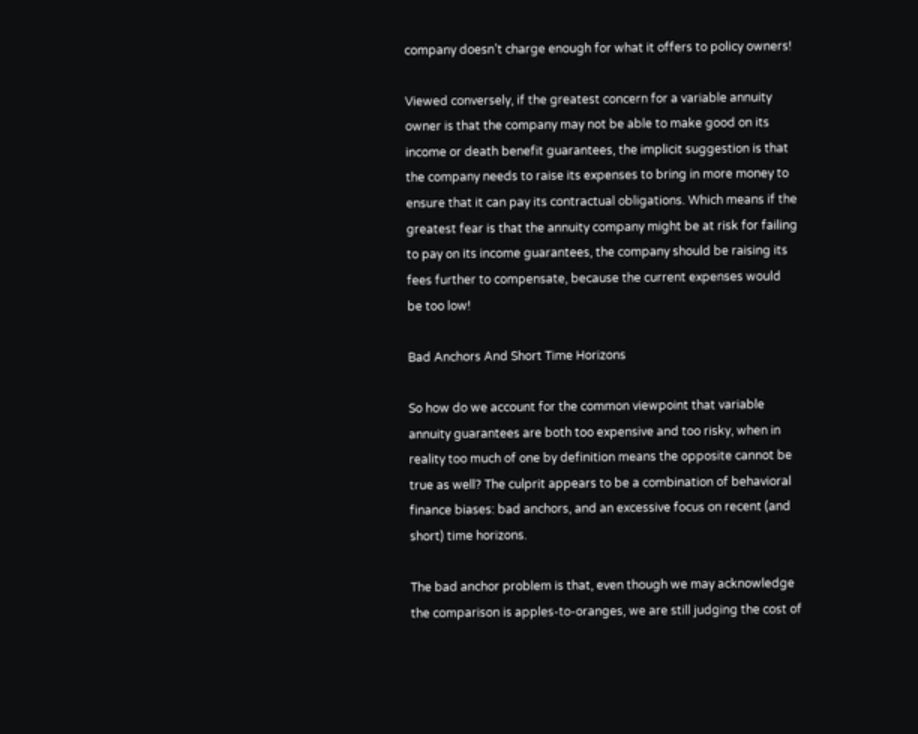company doesn’t charge enough for what it offers to policy owners!

Viewed conversely, if the greatest concern for a variable annuity owner is that the company may not be able to make good on its income or death benefit guarantees, the implicit suggestion is that the company needs to raise its expenses to bring in more money to ensure that it can pay its contractual obligations. Which means if the greatest fear is that the annuity company might be at risk for failing to pay on its income guarantees, the company should be raising its fees further to compensate, because the current expenses would be too low!

Bad Anchors And Short Time Horizons

So how do we account for the common viewpoint that variable annuity guarantees are both too expensive and too risky, when in reality too much of one by definition means the opposite cannot be true as well? The culprit appears to be a combination of behavioral finance biases: bad anchors, and an excessive focus on recent (and short) time horizons.

The bad anchor problem is that, even though we may acknowledge the comparison is apples-to-oranges, we are still judging the cost of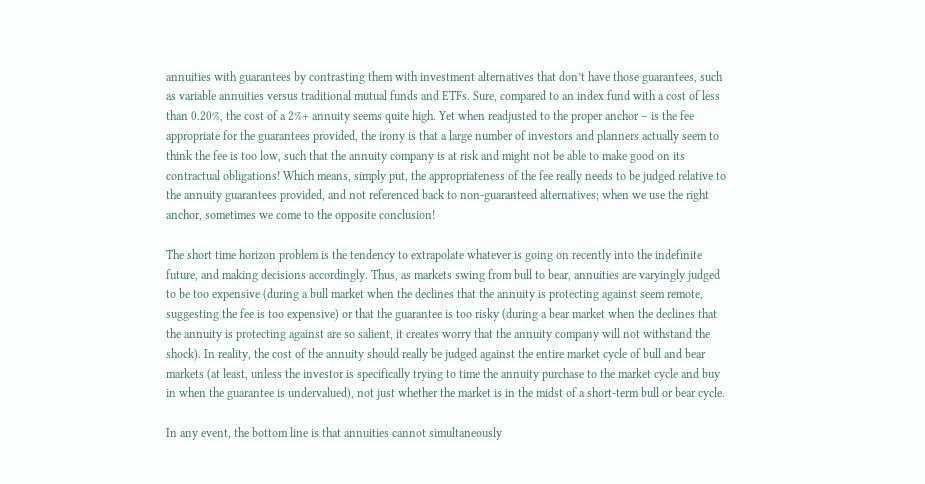annuities with guarantees by contrasting them with investment alternatives that don’t have those guarantees, such as variable annuities versus traditional mutual funds and ETFs. Sure, compared to an index fund with a cost of less than 0.20%, the cost of a 2%+ annuity seems quite high. Yet when readjusted to the proper anchor – is the fee appropriate for the guarantees provided, the irony is that a large number of investors and planners actually seem to think the fee is too low, such that the annuity company is at risk and might not be able to make good on its contractual obligations! Which means, simply put, the appropriateness of the fee really needs to be judged relative to the annuity guarantees provided, and not referenced back to non-guaranteed alternatives; when we use the right anchor, sometimes we come to the opposite conclusion!

The short time horizon problem is the tendency to extrapolate whatever is going on recently into the indefinite future, and making decisions accordingly. Thus, as markets swing from bull to bear, annuities are varyingly judged to be too expensive (during a bull market when the declines that the annuity is protecting against seem remote, suggesting the fee is too expensive) or that the guarantee is too risky (during a bear market when the declines that the annuity is protecting against are so salient, it creates worry that the annuity company will not withstand the shock). In reality, the cost of the annuity should really be judged against the entire market cycle of bull and bear markets (at least, unless the investor is specifically trying to time the annuity purchase to the market cycle and buy in when the guarantee is undervalued), not just whether the market is in the midst of a short-term bull or bear cycle.

In any event, the bottom line is that annuities cannot simultaneously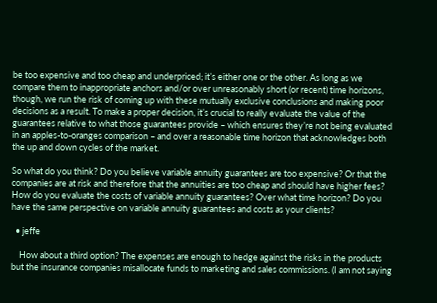be too expensive and too cheap and underpriced; it’s either one or the other. As long as we compare them to inappropriate anchors and/or over unreasonably short (or recent) time horizons, though, we run the risk of coming up with these mutually exclusive conclusions and making poor decisions as a result. To make a proper decision, it’s crucial to really evaluate the value of the guarantees relative to what those guarantees provide – which ensures they’re not being evaluated in an apples-to-oranges comparison – and over a reasonable time horizon that acknowledges both the up and down cycles of the market.

So what do you think? Do you believe variable annuity guarantees are too expensive? Or that the companies are at risk and therefore that the annuities are too cheap and should have higher fees? How do you evaluate the costs of variable annuity guarantees? Over what time horizon? Do you have the same perspective on variable annuity guarantees and costs as your clients?

  • jeffe

    How about a third option? The expenses are enough to hedge against the risks in the products but the insurance companies misallocate funds to marketing and sales commissions. (I am not saying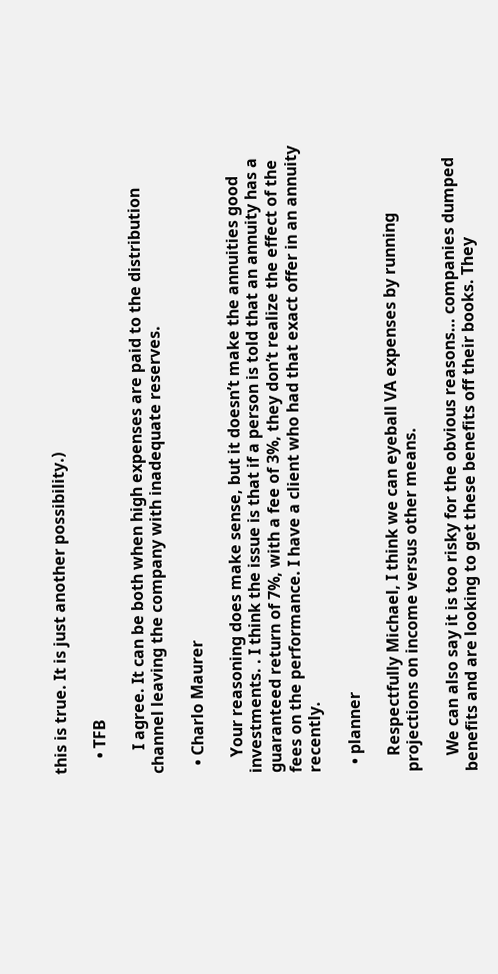this is true. It is just another possibility.)

    • TFB

      I agree. It can be both when high expenses are paid to the distribution channel leaving the company with inadequate reserves.

  • Charlo Maurer

    Your reasoning does make sense, but it doesn’t make the annuities good investments. . I think the issue is that if a person is told that an annuity has a guaranteed return of 7%, with a fee of 3%, they don’t realize the effect of the fees on the performance. I have a client who had that exact offer in an annuity recently.

  • planner

    Respectfully Michael, I think we can eyeball VA expenses by running projections on income versus other means.

    We can also say it is too risky for the obvious reasons… companies dumped benefits and are looking to get these benefits off their books. They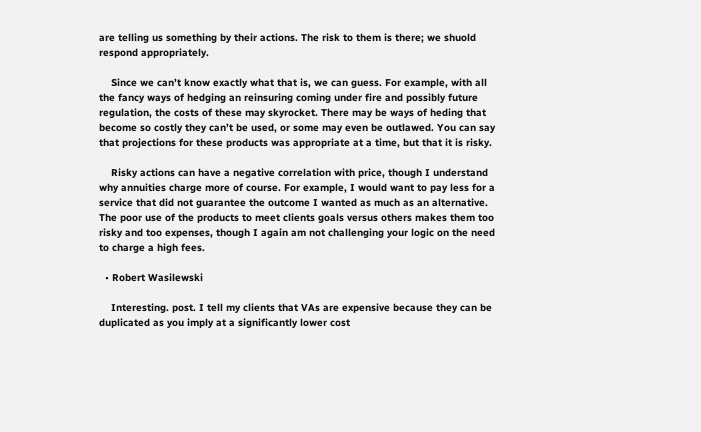are telling us something by their actions. The risk to them is there; we shuold respond appropriately.

    Since we can’t know exactly what that is, we can guess. For example, with all the fancy ways of hedging an reinsuring coming under fire and possibly future regulation, the costs of these may skyrocket. There may be ways of heding that become so costly they can’t be used, or some may even be outlawed. You can say that projections for these products was appropriate at a time, but that it is risky.

    Risky actions can have a negative correlation with price, though I understand why annuities charge more of course. For example, I would want to pay less for a service that did not guarantee the outcome I wanted as much as an alternative. The poor use of the products to meet clients goals versus others makes them too risky and too expenses, though I again am not challenging your logic on the need to charge a high fees.

  • Robert Wasilewski

    Interesting. post. I tell my clients that VAs are expensive because they can be duplicated as you imply at a significantly lower cost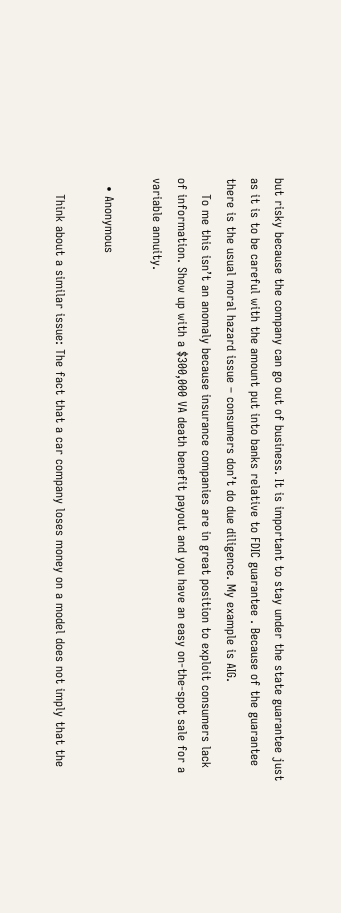but risky because the company can go out of business. It is important to stay under the state guarantee just as it is to be careful with the amount put into banks relative to FDIC guarantee . Because of the guarantee there is the usual moral hazard issue – consumers don’t do due diligence. My example is AIG.
    To me this isn’t an anomaly because insurance companies are in great position to exploit consumers lack of information. Show up with a $300,000 VA death benefit payout and you have an easy on-the-spot sale for a variable annuity.

  • Anonymous

    Think about a similar issue: The fact that a car company loses money on a model does not imply that the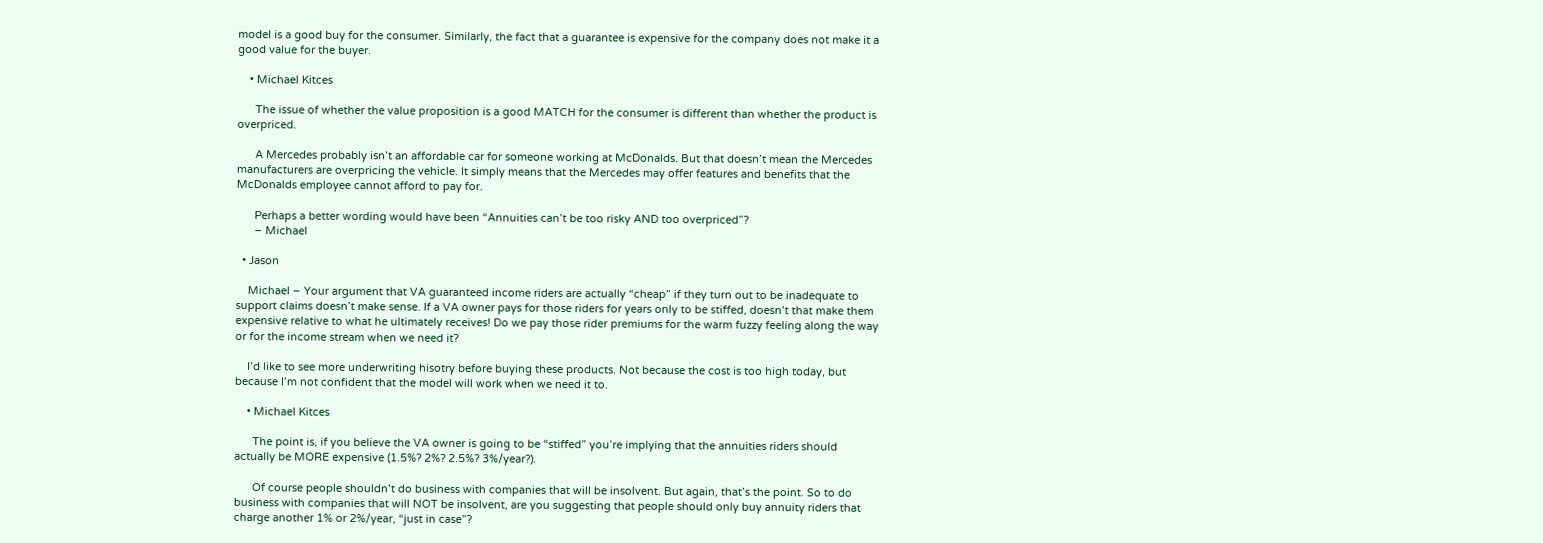model is a good buy for the consumer. Similarly, the fact that a guarantee is expensive for the company does not make it a good value for the buyer.

    • Michael Kitces

      The issue of whether the value proposition is a good MATCH for the consumer is different than whether the product is overpriced.

      A Mercedes probably isn’t an affordable car for someone working at McDonalds. But that doesn’t mean the Mercedes manufacturers are overpricing the vehicle. It simply means that the Mercedes may offer features and benefits that the McDonalds employee cannot afford to pay for.

      Perhaps a better wording would have been “Annuities can’t be too risky AND too overpriced”?
      – Michael

  • Jason

    Michael – Your argument that VA guaranteed income riders are actually “cheap” if they turn out to be inadequate to support claims doesn’t make sense. If a VA owner pays for those riders for years only to be stiffed, doesn’t that make them expensive relative to what he ultimately receives! Do we pay those rider premiums for the warm fuzzy feeling along the way or for the income stream when we need it?

    I’d like to see more underwriting hisotry before buying these products. Not because the cost is too high today, but because I’m not confident that the model will work when we need it to.

    • Michael Kitces

      The point is, if you believe the VA owner is going to be “stiffed” you’re implying that the annuities riders should actually be MORE expensive (1.5%? 2%? 2.5%? 3%/year?).

      Of course people shouldn’t do business with companies that will be insolvent. But again, that’s the point. So to do business with companies that will NOT be insolvent, are you suggesting that people should only buy annuity riders that charge another 1% or 2%/year, “just in case”?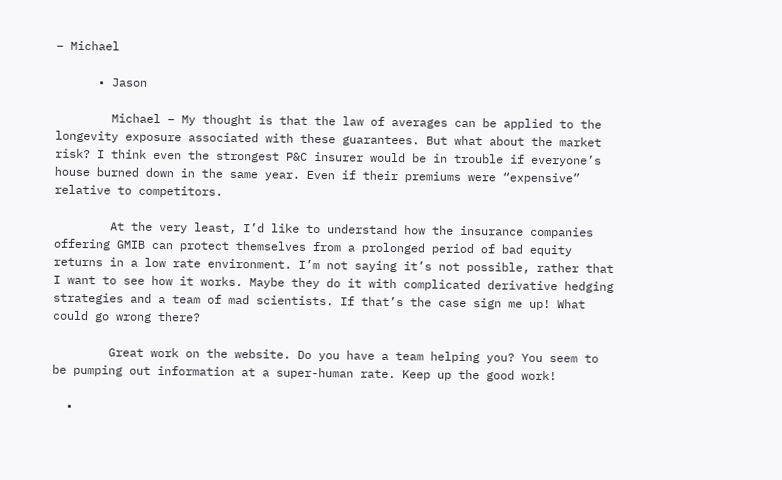– Michael

      • Jason

        Michael – My thought is that the law of averages can be applied to the longevity exposure associated with these guarantees. But what about the market risk? I think even the strongest P&C insurer would be in trouble if everyone’s house burned down in the same year. Even if their premiums were “expensive” relative to competitors.

        At the very least, I’d like to understand how the insurance companies offering GMIB can protect themselves from a prolonged period of bad equity returns in a low rate environment. I’m not saying it’s not possible, rather that I want to see how it works. Maybe they do it with complicated derivative hedging strategies and a team of mad scientists. If that’s the case sign me up! What could go wrong there?

        Great work on the website. Do you have a team helping you? You seem to be pumping out information at a super-human rate. Keep up the good work!

  •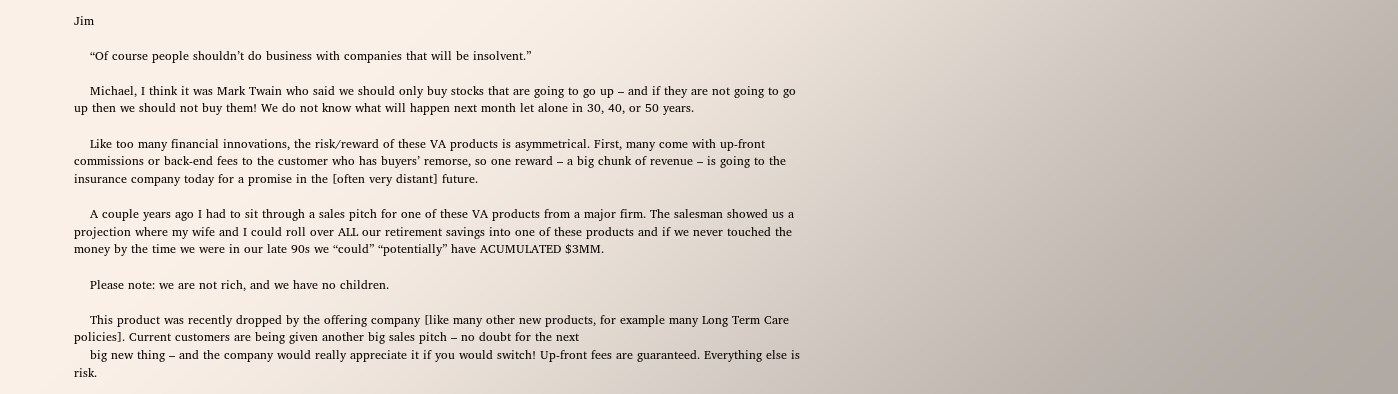Jim

    “Of course people shouldn’t do business with companies that will be insolvent.”

    Michael, I think it was Mark Twain who said we should only buy stocks that are going to go up – and if they are not going to go up then we should not buy them! We do not know what will happen next month let alone in 30, 40, or 50 years.

    Like too many financial innovations, the risk/reward of these VA products is asymmetrical. First, many come with up-front commissions or back-end fees to the customer who has buyers’ remorse, so one reward – a big chunk of revenue – is going to the insurance company today for a promise in the [often very distant] future.

    A couple years ago I had to sit through a sales pitch for one of these VA products from a major firm. The salesman showed us a projection where my wife and I could roll over ALL our retirement savings into one of these products and if we never touched the money by the time we were in our late 90s we “could” “potentially” have ACUMULATED $3MM.

    Please note: we are not rich, and we have no children.

    This product was recently dropped by the offering company [like many other new products, for example many Long Term Care policies]. Current customers are being given another big sales pitch – no doubt for the next
    big new thing – and the company would really appreciate it if you would switch! Up-front fees are guaranteed. Everything else is risk.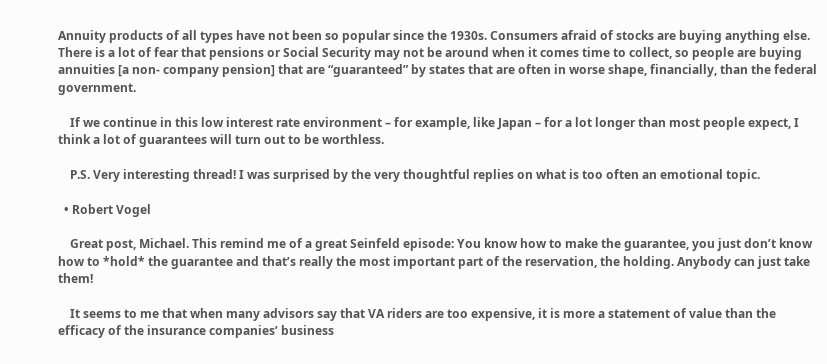Annuity products of all types have not been so popular since the 1930s. Consumers afraid of stocks are buying anything else. There is a lot of fear that pensions or Social Security may not be around when it comes time to collect, so people are buying annuities [a non- company pension] that are “guaranteed” by states that are often in worse shape, financially, than the federal government.

    If we continue in this low interest rate environment – for example, like Japan – for a lot longer than most people expect, I think a lot of guarantees will turn out to be worthless.

    P.S. Very interesting thread! I was surprised by the very thoughtful replies on what is too often an emotional topic.

  • Robert Vogel

    Great post, Michael. This remind me of a great Seinfeld episode: You know how to make the guarantee, you just don’t know how to *hold* the guarantee and that’s really the most important part of the reservation, the holding. Anybody can just take them!

    It seems to me that when many advisors say that VA riders are too expensive, it is more a statement of value than the efficacy of the insurance companies’ business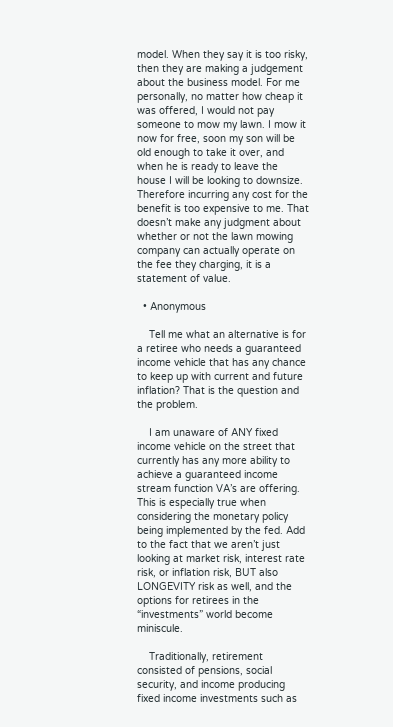model. When they say it is too risky, then they are making a judgement about the business model. For me personally, no matter how cheap it was offered, I would not pay someone to mow my lawn. I mow it now for free, soon my son will be old enough to take it over, and when he is ready to leave the house I will be looking to downsize. Therefore incurring any cost for the benefit is too expensive to me. That doesn’t make any judgment about whether or not the lawn mowing company can actually operate on the fee they charging, it is a statement of value.

  • Anonymous

    Tell me what an alternative is for a retiree who needs a guaranteed income vehicle that has any chance to keep up with current and future inflation? That is the question and the problem.

    I am unaware of ANY fixed income vehicle on the street that currently has any more ability to achieve a guaranteed income stream function VA’s are offering. This is especially true when considering the monetary policy being implemented by the fed. Add to the fact that we aren’t just looking at market risk, interest rate risk, or inflation risk, BUT also LONGEVITY risk as well, and the options for retirees in the “investments” world become miniscule.

    Traditionally, retirement consisted of pensions, social security, and income producing fixed income investments such as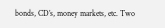bonds, CD’s, money markets, etc. Two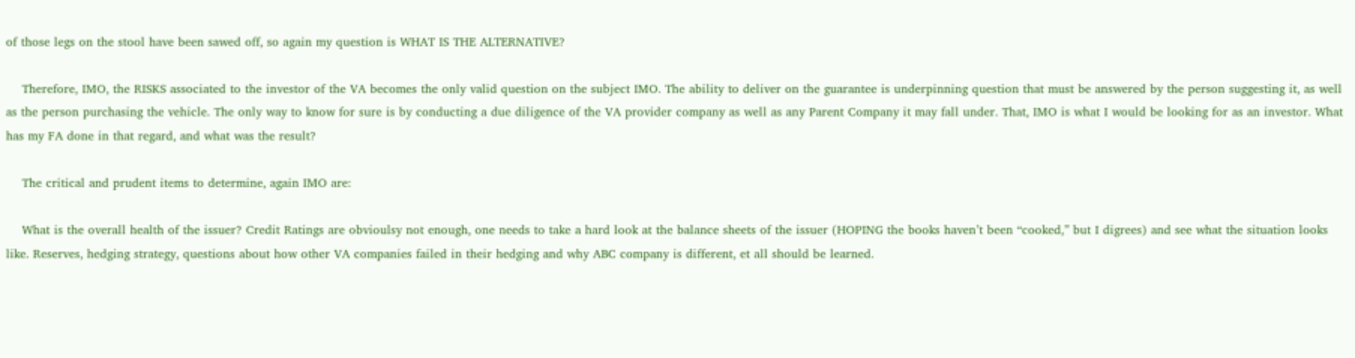of those legs on the stool have been sawed off, so again my question is WHAT IS THE ALTERNATIVE?

    Therefore, IMO, the RISKS associated to the investor of the VA becomes the only valid question on the subject IMO. The ability to deliver on the guarantee is underpinning question that must be answered by the person suggesting it, as well as the person purchasing the vehicle. The only way to know for sure is by conducting a due diligence of the VA provider company as well as any Parent Company it may fall under. That, IMO is what I would be looking for as an investor. What has my FA done in that regard, and what was the result?

    The critical and prudent items to determine, again IMO are:

    What is the overall health of the issuer? Credit Ratings are obvioulsy not enough, one needs to take a hard look at the balance sheets of the issuer (HOPING the books haven’t been “cooked,” but I digrees) and see what the situation looks like. Reserves, hedging strategy, questions about how other VA companies failed in their hedging and why ABC company is different, et all should be learned.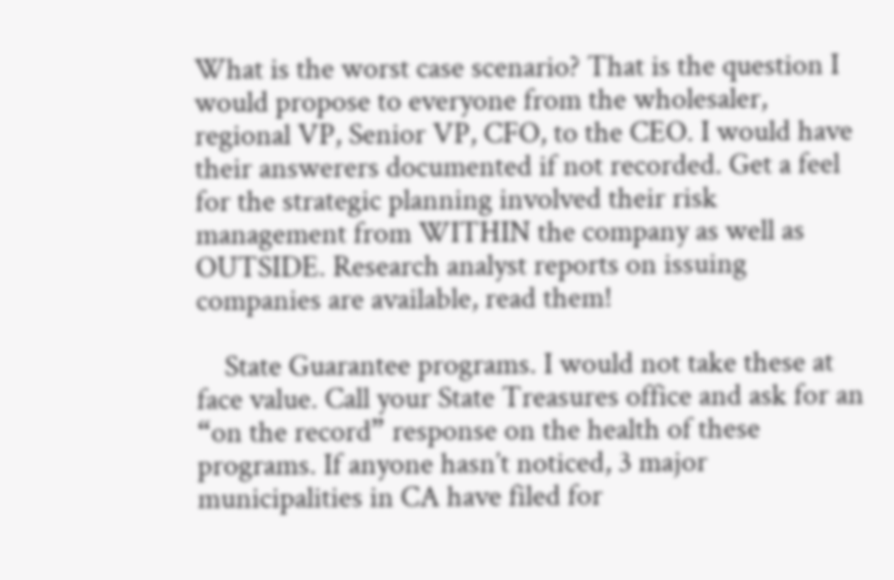What is the worst case scenario? That is the question I would propose to everyone from the wholesaler, regional VP, Senior VP, CFO, to the CEO. I would have their answerers documented if not recorded. Get a feel for the strategic planning involved their risk management from WITHIN the company as well as OUTSIDE. Research analyst reports on issuing companies are available, read them!

    State Guarantee programs. I would not take these at face value. Call your State Treasures office and ask for an “on the record” response on the health of these programs. If anyone hasn’t noticed, 3 major municipalities in CA have filed for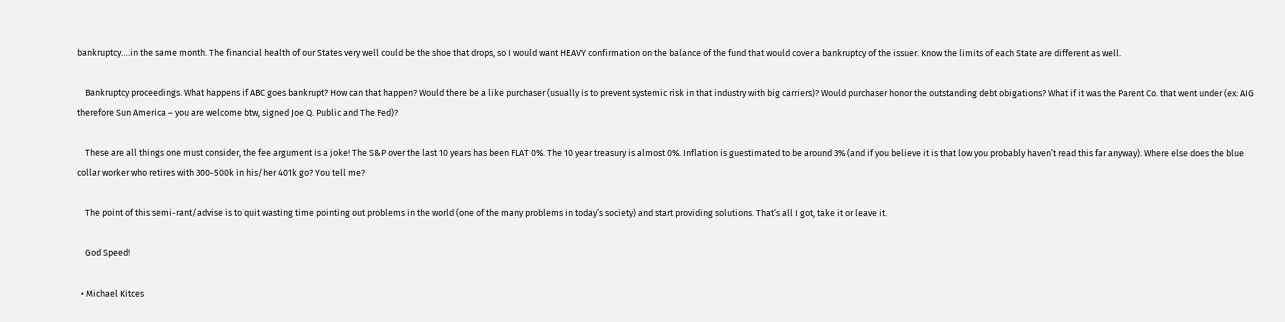bankruptcy….in the same month. The financial health of our States very well could be the shoe that drops, so I would want HEAVY confirmation on the balance of the fund that would cover a bankruptcy of the issuer. Know the limits of each State are different as well.

    Bankruptcy proceedings. What happens if ABC goes bankrupt? How can that happen? Would there be a like purchaser (usually is to prevent systemic risk in that industry with big carriers)? Would purchaser honor the outstanding debt obigations? What if it was the Parent Co. that went under (ex: AIG therefore Sun America – you are welcome btw, signed Joe Q. Public and The Fed)?

    These are all things one must consider, the fee argument is a joke! The S&P over the last 10 years has been FLAT 0%. The 10 year treasury is almost 0%. Inflation is guestimated to be around 3% (and if you believe it is that low you probably haven’t read this far anyway). Where else does the blue collar worker who retires with 300-500k in his/her 401k go? You tell me?

    The point of this semi-rant/advise is to quit wasting time pointing out problems in the world (one of the many problems in today’s society) and start providing solutions. That’s all I got, take it or leave it.

    God Speed!

  • Michael Kitces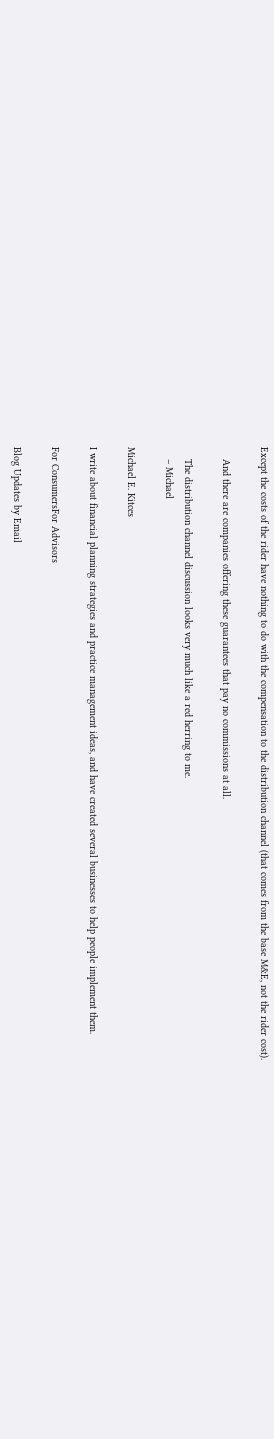Except the costs of the rider have nothing to do with the compensation to the distribution channel (that comes from the base M&E, not the rider cost).

    And there are companies offering these guarantees that pay no commissions at all.

    The distribution channel discussion looks very much like a red herring to me.
    – Michael

Michael E. Kitces

I write about financial planning strategies and practice management ideas, and have created several businesses to help people implement them.

For ConsumersFor Advisors

Blog Updates by Email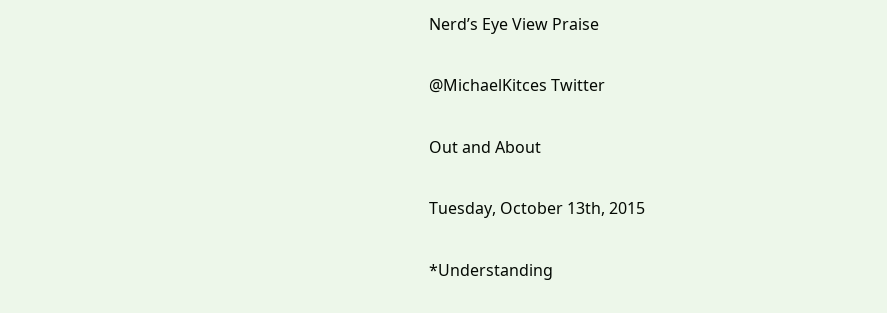Nerd’s Eye View Praise

@MichaelKitces Twitter

Out and About

Tuesday, October 13th, 2015

*Understanding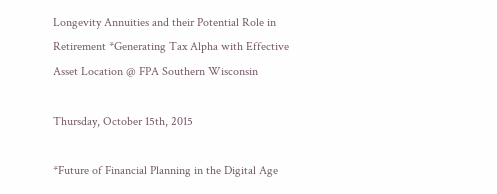Longevity Annuities and their Potential Role in Retirement *Generating Tax Alpha with Effective Asset Location @ FPA Southern Wisconsin

Thursday, October 15th, 2015

*Future of Financial Planning in the Digital Age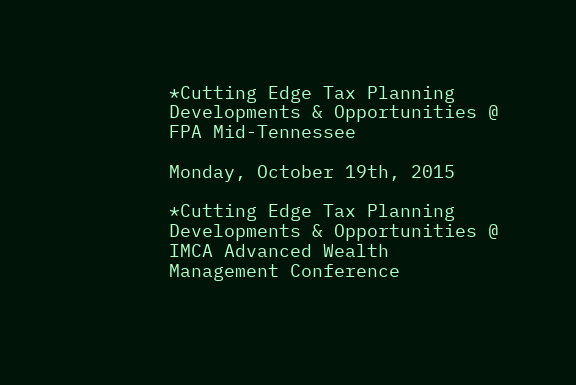*Cutting Edge Tax Planning Developments & Opportunities @ FPA Mid-Tennessee

Monday, October 19th, 2015

*Cutting Edge Tax Planning Developments & Opportunities @ IMCA Advanced Wealth Management Conference